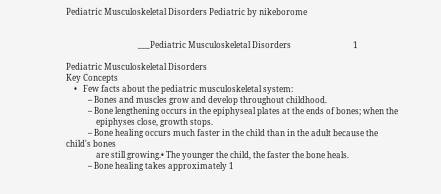Pediatric Musculoskeletal Disorders Pediatric by nikeborome


                                    ___Pediatric Musculoskeletal Disorders                               1

Pediatric Musculoskeletal Disorders
Key Concepts
    •   Few facts about the pediatric musculoskeletal system:
           – Bones and muscles grow and develop throughout childhood.
           – Bone lengthening occurs in the epiphyseal plates at the ends of bones; when the
               epiphyses close, growth stops.
           – Bone healing occurs much faster in the child than in the adult because the child's bones
               are still growing.• The younger the child, the faster the bone heals.
           – Bone healing takes approximately 1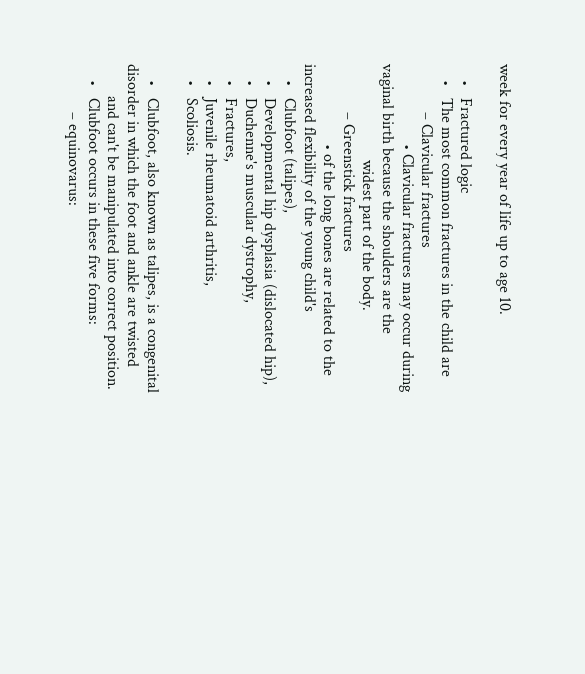week for every year of life up to age 10.

    •   Fractured logic
    •   The most common fractures in the child are
            – Clavicular fractures
                    • Clavicular fractures may occur during vaginal birth because the shoulders are the
                        widest part of the body.
            – Greenstick fractures
                    • of the long bones are related to the increased flexibility of the young child's
    •   Clubfoot (talipes),
    •   Developmental hip dysplasia (dislocated hip),
    •   Duchenne's muscular dystrophy,
    •   Fractures,
    •   Juvenile rheumatoid arthritis,
    •   Scoliosis.

    •   Clubfoot, also known as talipes, is a congenital disorder in which the foot and ankle are twisted
        and can't be manipulated into correct position.
    •   Clubfoot occurs in these five forms:
            – equinovarus: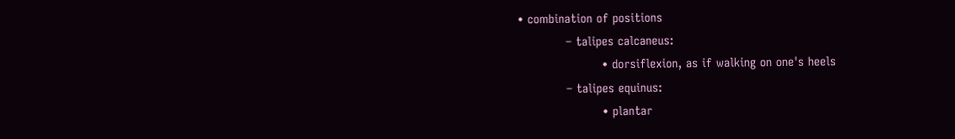• combination of positions
            – talipes calcaneus:
                     • dorsiflexion, as if walking on one's heels
            – talipes equinus:
                     • plantar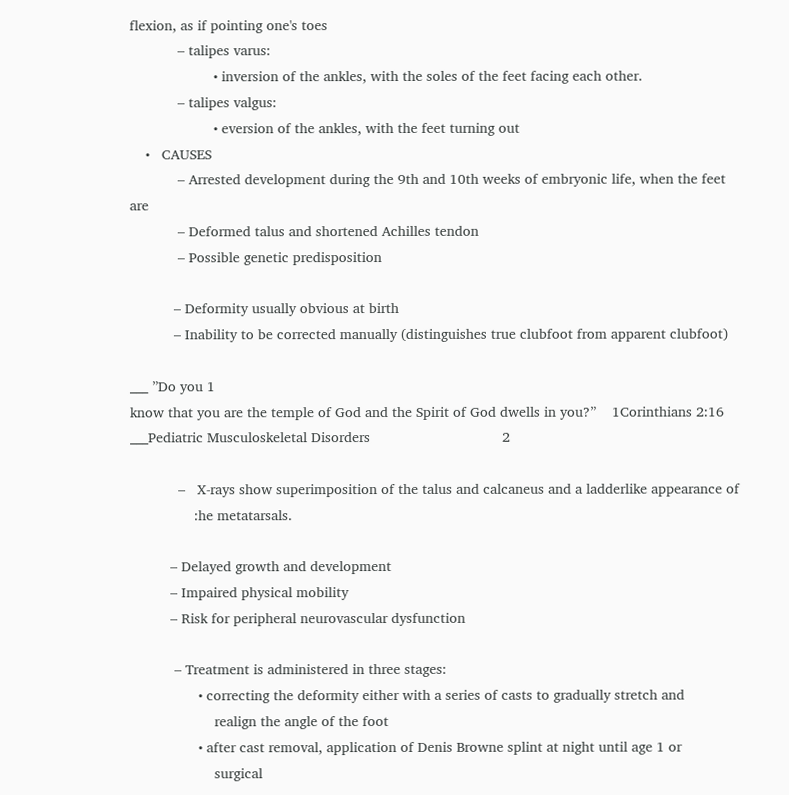flexion, as if pointing one's toes
            – talipes varus:
                     • inversion of the ankles, with the soles of the feet facing each other.
            – talipes valgus:
                     • eversion of the ankles, with the feet turning out
    •   CAUSES
            – Arrested development during the 9th and 10th weeks of embryonic life, when the feet are
            – Deformed talus and shortened Achilles tendon
            – Possible genetic predisposition

           – Deformity usually obvious at birth
           – Inability to be corrected manually (distinguishes true clubfoot from apparent clubfoot)

___ ”Do you 1
know that you are the temple of God and the Spirit of God dwells in you?”    1Corinthians 2:16
___Pediatric Musculoskeletal Disorders                                 2

            –   X-rays show superimposition of the talus and calcaneus and a ladderlike appearance of
                :he metatarsals.

          – Delayed growth and development
          – Impaired physical mobility
          – Risk for peripheral neurovascular dysfunction

           – Treatment is administered in three stages:
                 • correcting the deformity either with a series of casts to gradually stretch and
                     realign the angle of the foot
                 • after cast removal, application of Denis Browne splint at night until age 1 or
                     surgical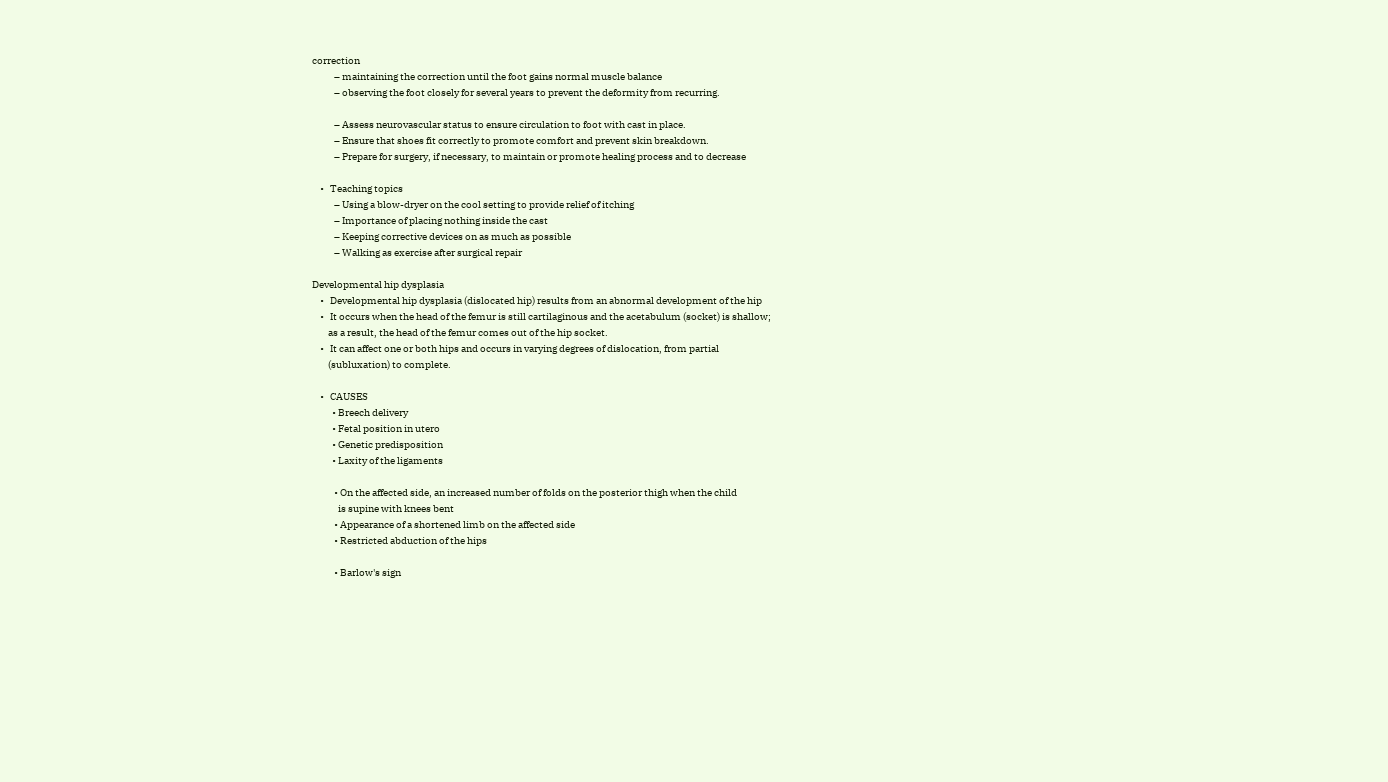correction
           – maintaining the correction until the foot gains normal muscle balance
           – observing the foot closely for several years to prevent the deformity from recurring.

           – Assess neurovascular status to ensure circulation to foot with cast in place.
           – Ensure that shoes fit correctly to promote comfort and prevent skin breakdown.
           – Prepare for surgery, if necessary, to maintain or promote healing process and to decrease

    •   Teaching topics
           – Using a blow-dryer on the cool setting to provide relief of itching
           – Importance of placing nothing inside the cast
           – Keeping corrective devices on as much as possible
           – Walking as exercise after surgical repair

Developmental hip dysplasia
    •   Developmental hip dysplasia (dislocated hip) results from an abnormal development of the hip
    •   It occurs when the head of the femur is still cartilaginous and the acetabulum (socket) is shallow;
        as a result, the head of the femur comes out of the hip socket.
    •   It can affect one or both hips and occurs in varying degrees of dislocation, from partial
        (subluxation) to complete.

    •   CAUSES
          • Breech delivery
          • Fetal position in utero
          • Genetic predisposition
          • Laxity of the ligaments

           • On the affected side, an increased number of folds on the posterior thigh when the child
             is supine with knees bent
           • Appearance of a shortened limb on the affected side
           • Restricted abduction of the hips

           • Barlow's sign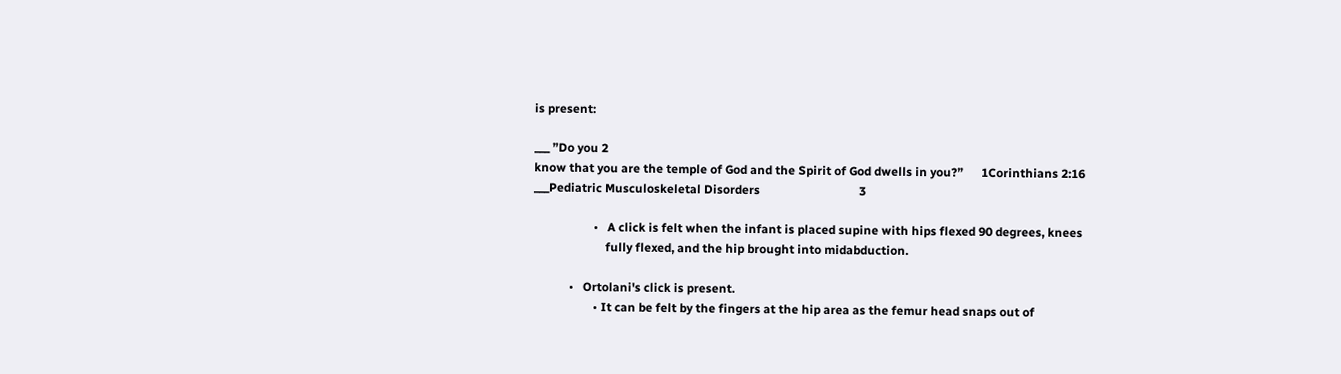is present:

___ ”Do you 2
know that you are the temple of God and the Spirit of God dwells in you?”      1Corinthians 2:16
___Pediatric Musculoskeletal Disorders                                 3

                    •   A click is felt when the infant is placed supine with hips flexed 90 degrees, knees
                        fully flexed, and the hip brought into midabduction.

            •   Ortolani's click is present.
                    • It can be felt by the fingers at the hip area as the femur head snaps out of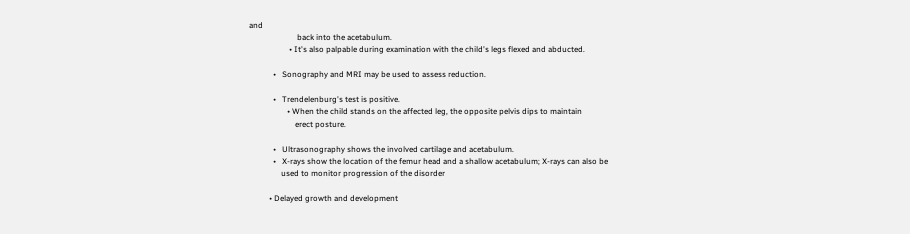and
                        back into the acetabulum.
                    • It's also palpable during examination with the child's legs flexed and abducted.

            •   Sonography and MRI may be used to assess reduction.

            •   Trendelenburg's test is positive.
                   • When the child stands on the affected leg, the opposite pelvis dips to maintain
                       erect posture.

            •   Ultrasonography shows the involved cartilage and acetabulum.
            •   X-rays show the location of the femur head and a shallow acetabulum; X-rays can also be
                used to monitor progression of the disorder

          • Delayed growth and development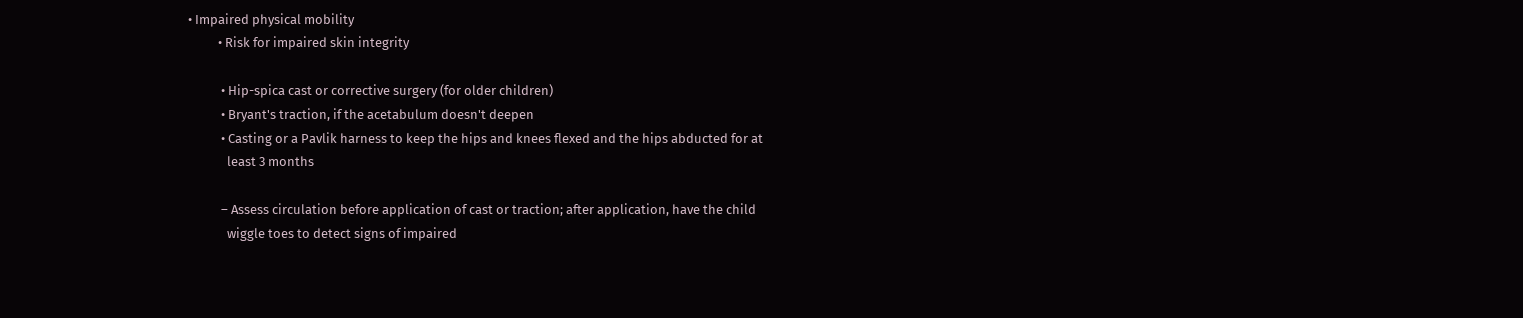• Impaired physical mobility
          • Risk for impaired skin integrity

           • Hip-spica cast or corrective surgery (for older children)
           • Bryant's traction, if the acetabulum doesn't deepen
           • Casting or a Pavlik harness to keep the hips and knees flexed and the hips abducted for at
             least 3 months

           – Assess circulation before application of cast or traction; after application, have the child
             wiggle toes to detect signs of impaired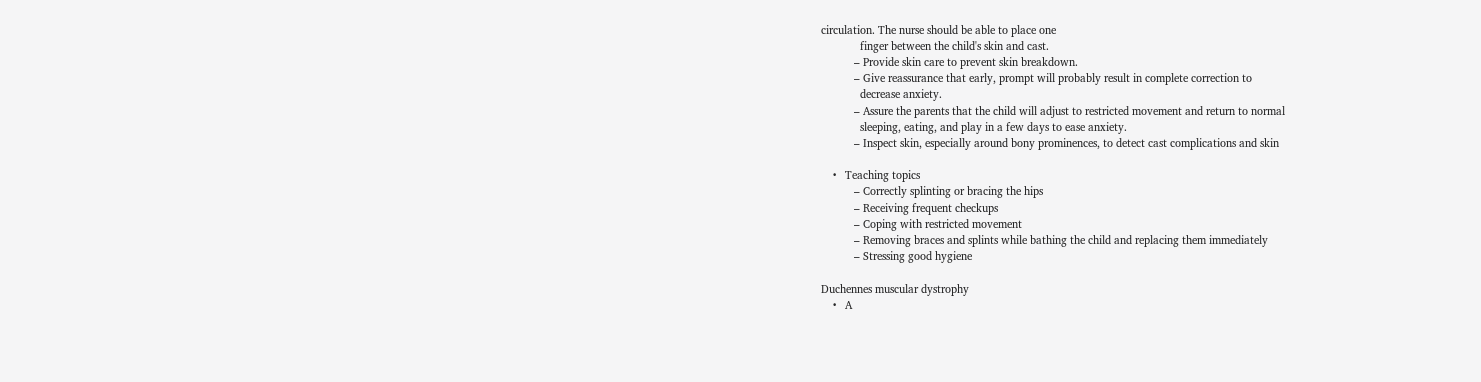circulation. The nurse should be able to place one
             finger between the child's skin and cast.
           – Provide skin care to prevent skin breakdown.
           – Give reassurance that early, prompt will probably result in complete correction to
             decrease anxiety.
           – Assure the parents that the child will adjust to restricted movement and return to normal
             sleeping, eating, and play in a few days to ease anxiety.
           – Inspect skin, especially around bony prominences, to detect cast complications and skin

    •   Teaching topics
           – Correctly splinting or bracing the hips
           – Receiving frequent checkups
           – Coping with restricted movement
           – Removing braces and splints while bathing the child and replacing them immediately
           – Stressing good hygiene

Duchennes muscular dystrophy
    •   A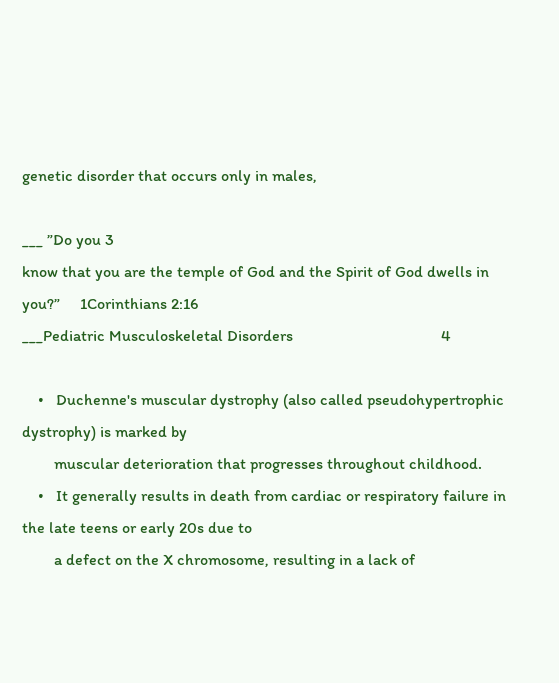genetic disorder that occurs only in males,

___ ”Do you 3
know that you are the temple of God and the Spirit of God dwells in you?”     1Corinthians 2:16
___Pediatric Musculoskeletal Disorders                                     4

    •   Duchenne's muscular dystrophy (also called pseudohypertrophic dystrophy) is marked by
        muscular deterioration that progresses throughout childhood.
    •   It generally results in death from cardiac or respiratory failure in the late teens or early 20s due to
        a defect on the X chromosome, resulting in a lack of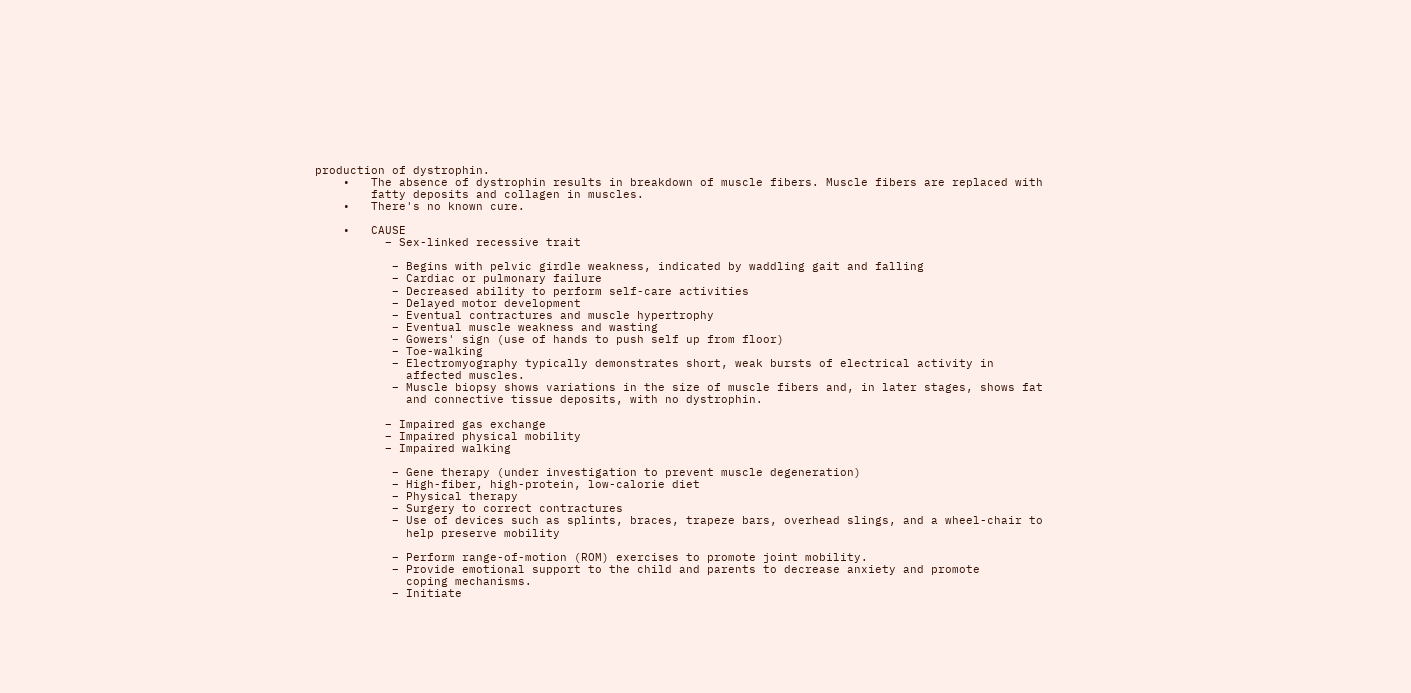production of dystrophin.
    •   The absence of dystrophin results in breakdown of muscle fibers. Muscle fibers are replaced with
        fatty deposits and collagen in muscles.
    •   There's no known cure.

    •   CAUSE
          – Sex-linked recessive trait

           – Begins with pelvic girdle weakness, indicated by waddling gait and falling
           – Cardiac or pulmonary failure
           – Decreased ability to perform self-care activities
           – Delayed motor development
           – Eventual contractures and muscle hypertrophy
           – Eventual muscle weakness and wasting
           – Gowers' sign (use of hands to push self up from floor)
           – Toe-walking
           – Electromyography typically demonstrates short, weak bursts of electrical activity in
             affected muscles.
           – Muscle biopsy shows variations in the size of muscle fibers and, in later stages, shows fat
             and connective tissue deposits, with no dystrophin.

          – Impaired gas exchange
          – Impaired physical mobility
          – Impaired walking

           – Gene therapy (under investigation to prevent muscle degeneration)
           – High-fiber, high-protein, low-calorie diet
           – Physical therapy
           – Surgery to correct contractures
           – Use of devices such as splints, braces, trapeze bars, overhead slings, and a wheel-chair to
             help preserve mobility

           – Perform range-of-motion (ROM) exercises to promote joint mobility.
           – Provide emotional support to the child and parents to decrease anxiety and promote
             coping mechanisms.
           – Initiate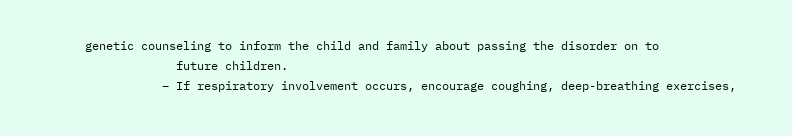genetic counseling to inform the child and family about passing the disorder on to
             future children.
           – If respiratory involvement occurs, encourage coughing, deep-breathing exercises,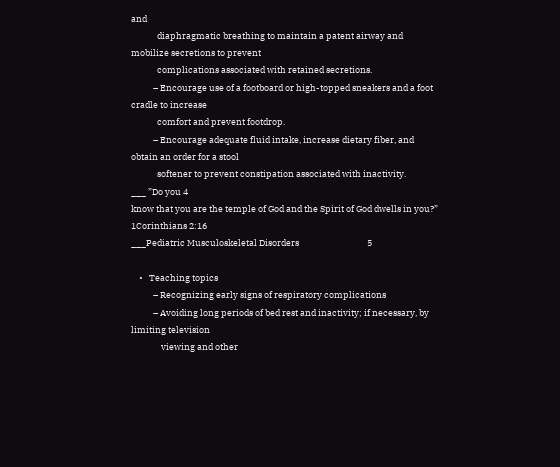and
             diaphragmatic breathing to maintain a patent airway and mobilize secretions to prevent
             complications associated with retained secretions.
           – Encourage use of a footboard or high-topped sneakers and a foot cradle to increase
             comfort and prevent footdrop.
           – Encourage adequate fluid intake, increase dietary fiber, and obtain an order for a stool
             softener to prevent constipation associated with inactivity.
___ ”Do you 4
know that you are the temple of God and the Spirit of God dwells in you?”         1Corinthians 2:16
___Pediatric Musculoskeletal Disorders                                  5

    •   Teaching topics
           – Recognizing early signs of respiratory complications
           – Avoiding long periods of bed rest and inactivity; if necessary, by limiting television
               viewing and other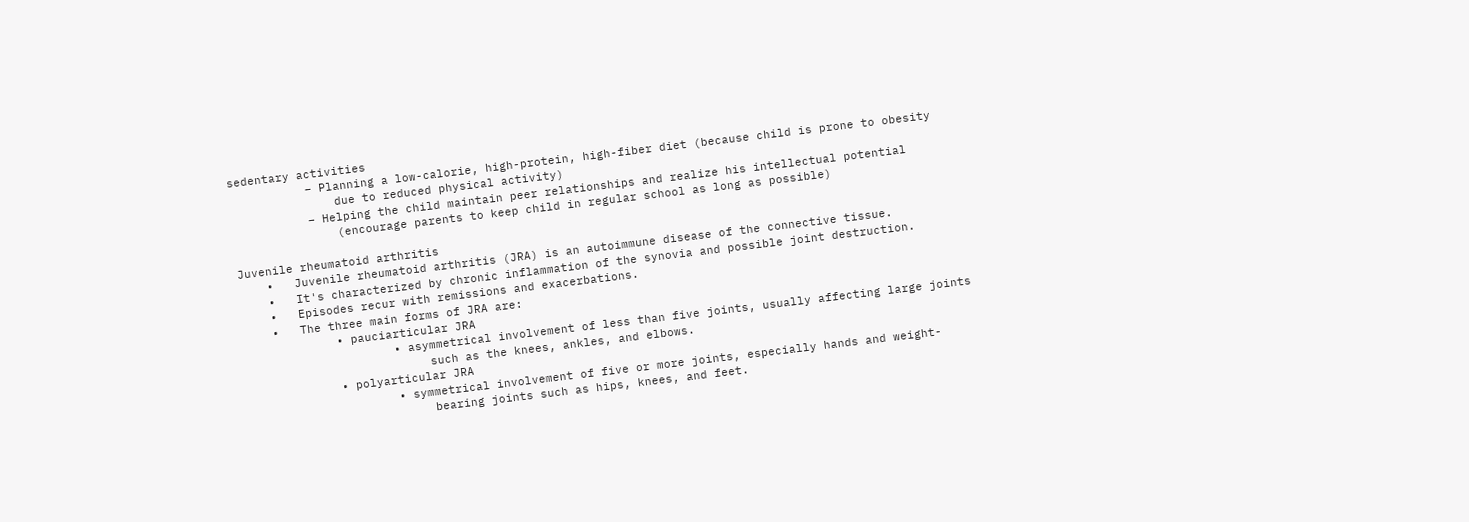sedentary activities
           – Planning a low-calorie, high-protein, high-fiber diet (because child is prone to obesity
               due to reduced physical activity)
           – Helping the child maintain peer relationships and realize his intellectual potential
               (encourage parents to keep child in regular school as long as possible)

Juvenile rheumatoid arthritis
    •   Juvenile rheumatoid arthritis (JRA) is an autoimmune disease of the connective tissue.
    •   It's characterized by chronic inflammation of the synovia and possible joint destruction.
    •   Episodes recur with remissions and exacerbations.
    •   The three main forms of JRA are:
             • pauciarticular JRA
                     • asymmetrical involvement of less than five joints, usually affecting large joints
                          such as the knees, ankles, and elbows.
             • polyarticular JRA
                     • symmetrical involvement of five or more joints, especially hands and weight-
                          bearing joints such as hips, knees, and feet.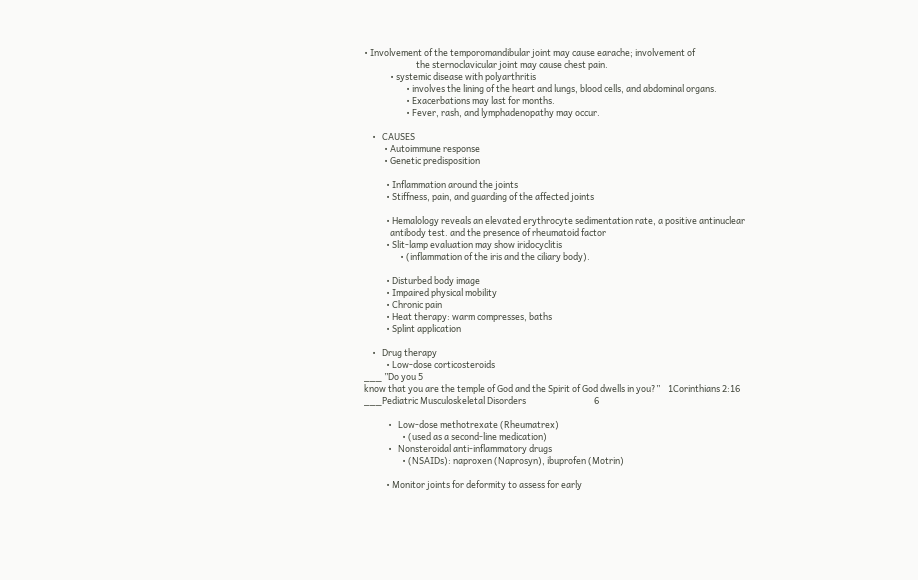• Involvement of the temporomandibular joint may cause earache; involvement of
                          the sternoclavicular joint may cause chest pain.
             • systemic disease with polyarthritis
                     • involves the lining of the heart and lungs, blood cells, and abdominal organs.
                     • Exacerbations may last for months.
                     • Fever, rash, and lymphadenopathy may occur.

    •   CAUSES
          • Autoimmune response
          • Genetic predisposition

           • Inflammation around the joints
           • Stiffness, pain, and guarding of the affected joints

           • Hemalology reveals an elevated erythrocyte sedimentation rate, a positive antinuclear
             antibody test. and the presence of rheumatoid factor
           • Slit-lamp evaluation may show iridocyclitis
                  • (inflammation of the iris and the ciliary body).

           • Disturbed body image
           • Impaired physical mobility
           • Chronic pain
           • Heat therapy: warm compresses, baths
           • Splint application

    •   Drug therapy
           • Low-dose corticosteroids
___ ”Do you 5
know that you are the temple of God and the Spirit of God dwells in you?”    1Corinthians 2:16
___Pediatric Musculoskeletal Disorders                                  6

            •   Low-dose methotrexate (Rheumatrex)
                   • (used as a second-line medication)
            •   Nonsteroidal anti-inflammatory drugs
                   • (NSAIDs): naproxen (Naprosyn), ibuprofen (Motrin)

           • Monitor joints for deformity to assess for early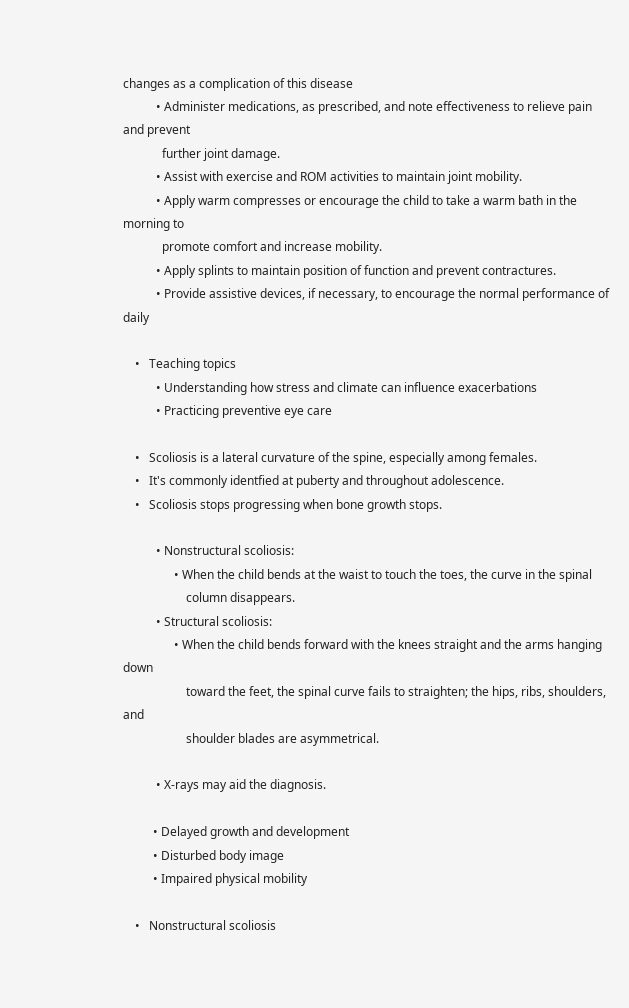changes as a complication of this disease
           • Administer medications, as prescribed, and note effectiveness to relieve pain and prevent
             further joint damage.
           • Assist with exercise and ROM activities to maintain joint mobility.
           • Apply warm compresses or encourage the child to take a warm bath in the morning to
             promote comfort and increase mobility.
           • Apply splints to maintain position of function and prevent contractures.
           • Provide assistive devices, if necessary, to encourage the normal performance of daily

    •   Teaching topics
           • Understanding how stress and climate can influence exacerbations
           • Practicing preventive eye care

    •   Scoliosis is a lateral curvature of the spine, especially among females.
    •   It's commonly identfied at puberty and throughout adolescence.
    •   Scoliosis stops progressing when bone growth stops.

           • Nonstructural scoliosis:
                 • When the child bends at the waist to touch the toes, the curve in the spinal
                     column disappears.
           • Structural scoliosis:
                 • When the child bends forward with the knees straight and the arms hanging down
                     toward the feet, the spinal curve fails to straighten; the hips, ribs, shoulders, and
                     shoulder blades are asymmetrical.

           • X-rays may aid the diagnosis.

          • Delayed growth and development
          • Disturbed body image
          • Impaired physical mobility

    •   Nonstructural scoliosis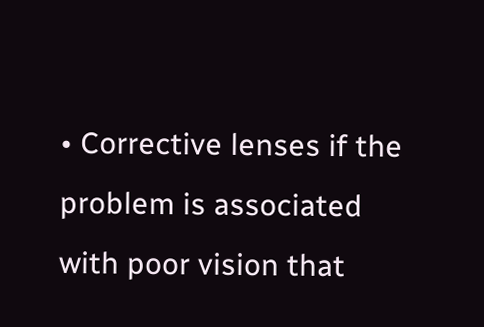• Corrective lenses if the problem is associated with poor vision that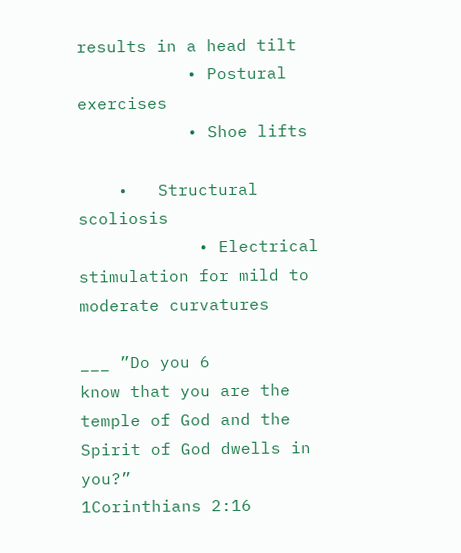results in a head tilt
           • Postural exercises
           • Shoe lifts

    •   Structural scoliosis
            • Electrical stimulation for mild to moderate curvatures

___ ”Do you 6
know that you are the temple of God and the Spirit of God dwells in you?”          1Corinthians 2:16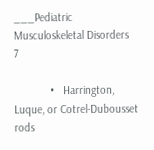___Pediatric Musculoskeletal Disorders                                7

            •   Harrington, Luque, or Cotrel-Dubousset rods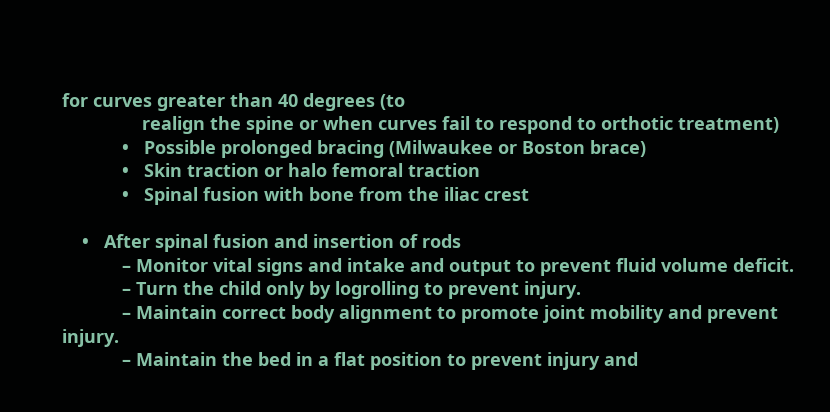for curves greater than 40 degrees (to
                realign the spine or when curves fail to respond to orthotic treatment)
            •   Possible prolonged bracing (Milwaukee or Boston brace)
            •   Skin traction or halo femoral traction
            •   Spinal fusion with bone from the iliac crest

    •   After spinal fusion and insertion of rods
            – Monitor vital signs and intake and output to prevent fluid volume deficit.
            – Turn the child only by logrolling to prevent injury.
            – Maintain correct body alignment to promote joint mobility and prevent injury.
            – Maintain the bed in a flat position to prevent injury and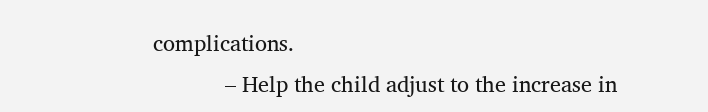complications.
            – Help the child adjust to the increase in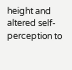height and altered self-perception to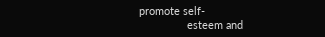promote self-
                esteem and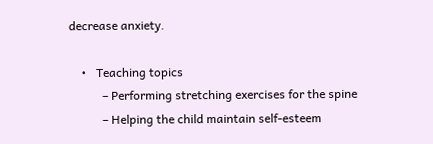decrease anxiety.

    •   Teaching topics
           – Performing stretching exercises for the spine
           – Helping the child maintain self-esteem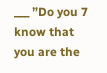___ ”Do you 7
know that you are the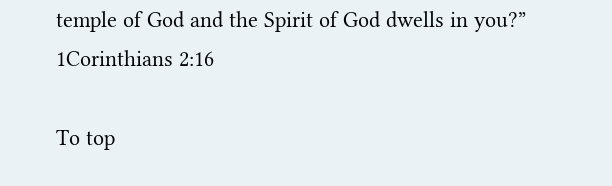temple of God and the Spirit of God dwells in you?”     1Corinthians 2:16

To top